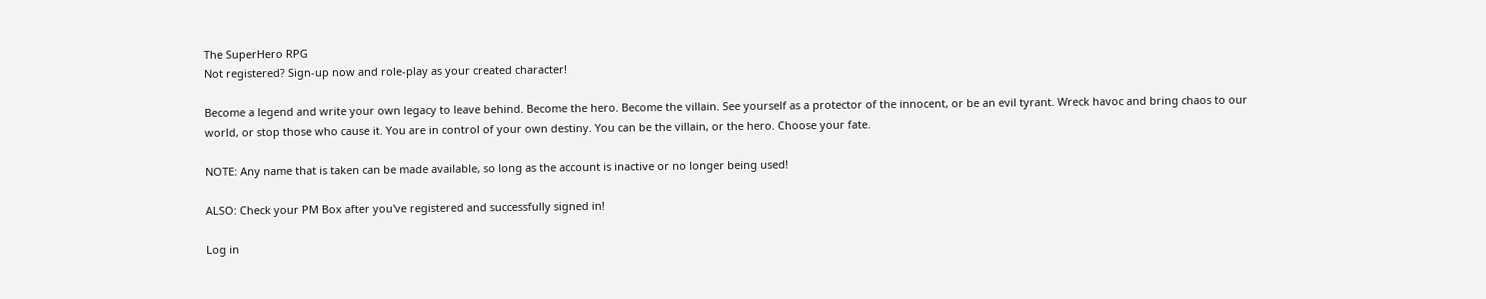The SuperHero RPG
Not registered? Sign-up now and role-play as your created character!

Become a legend and write your own legacy to leave behind. Become the hero. Become the villain. See yourself as a protector of the innocent, or be an evil tyrant. Wreck havoc and bring chaos to our world, or stop those who cause it. You are in control of your own destiny. You can be the villain, or the hero. Choose your fate.

NOTE: Any name that is taken can be made available, so long as the account is inactive or no longer being used!

ALSO: Check your PM Box after you've registered and successfully signed in!

Log in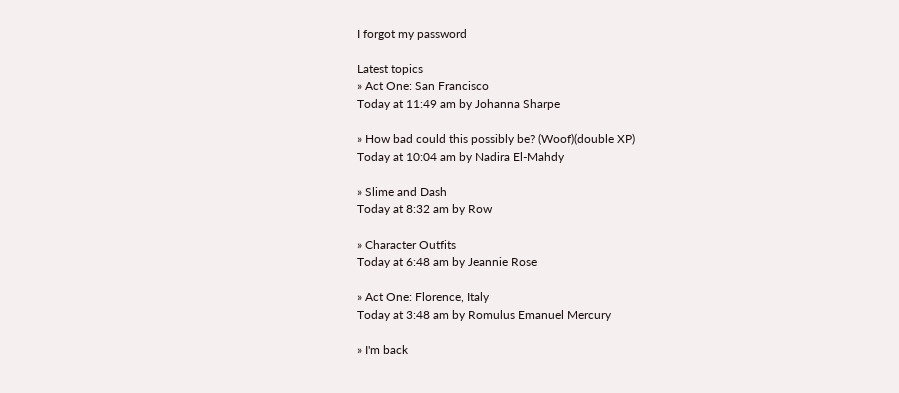I forgot my password

Latest topics
» Act One: San Francisco
Today at 11:49 am by Johanna Sharpe

» How bad could this possibly be? (Woof)(double XP)
Today at 10:04 am by Nadira El-Mahdy

» Slime and Dash
Today at 8:32 am by Row

» Character Outfits
Today at 6:48 am by Jeannie Rose

» Act One: Florence, Italy
Today at 3:48 am by Romulus Emanuel Mercury

» I'm back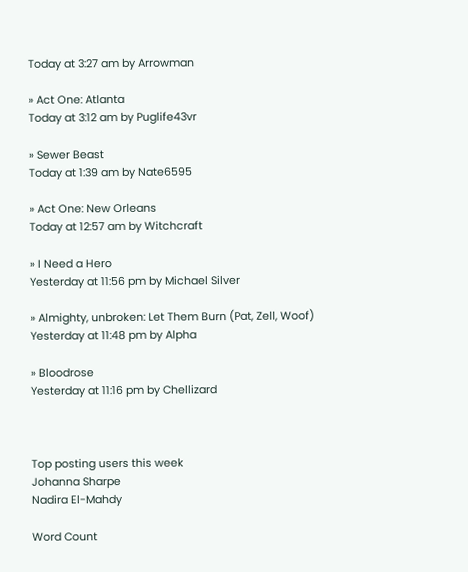Today at 3:27 am by Arrowman

» Act One: Atlanta
Today at 3:12 am by Puglife43vr

» Sewer Beast
Today at 1:39 am by Nate6595

» Act One: New Orleans
Today at 12:57 am by Witchcraft

» I Need a Hero
Yesterday at 11:56 pm by Michael Silver

» Almighty, unbroken: Let Them Burn (Pat, Zell, Woof)
Yesterday at 11:48 pm by Alpha

» Bloodrose
Yesterday at 11:16 pm by Chellizard



Top posting users this week
Johanna Sharpe
Nadira El-Mahdy

Word Count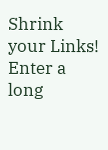Shrink your Links!
Enter a long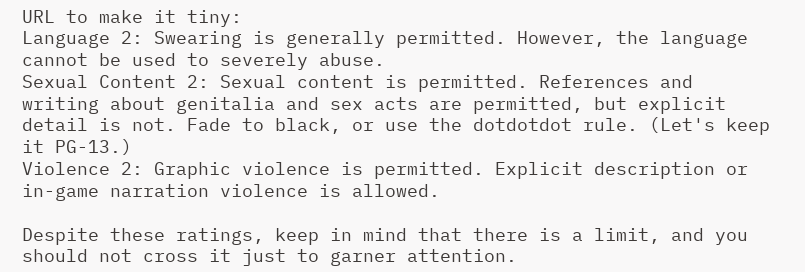URL to make it tiny:
Language 2: Swearing is generally permitted. However, the language cannot be used to severely abuse.
Sexual Content 2: Sexual content is permitted. References and writing about genitalia and sex acts are permitted, but explicit detail is not. Fade to black, or use the dotdotdot rule. (Let's keep it PG-13.)
Violence 2: Graphic violence is permitted. Explicit description or in-game narration violence is allowed.

Despite these ratings, keep in mind that there is a limit, and you should not cross it just to garner attention.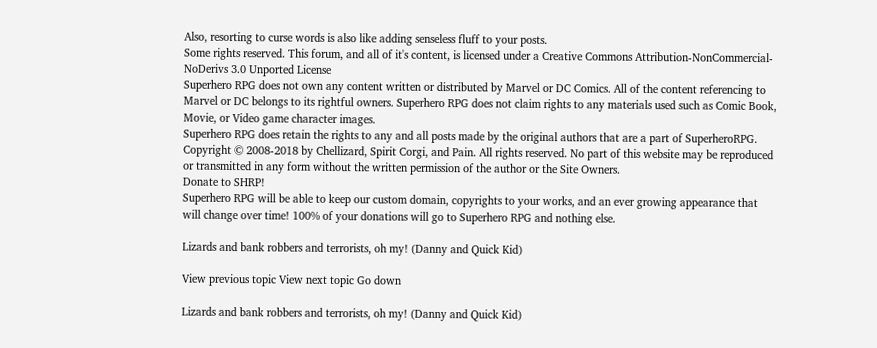Also, resorting to curse words is also like adding senseless fluff to your posts.
Some rights reserved. This forum, and all of it's content, is licensed under a Creative Commons Attribution-NonCommercial-NoDerivs 3.0 Unported License
Superhero RPG does not own any content written or distributed by Marvel or DC Comics. All of the content referencing to Marvel or DC belongs to its rightful owners. Superhero RPG does not claim rights to any materials used such as Comic Book, Movie, or Video game character images.
Superhero RPG does retain the rights to any and all posts made by the original authors that are a part of SuperheroRPG.
Copyright © 2008-2018 by Chellizard, Spirit Corgi, and Pain. All rights reserved. No part of this website may be reproduced or transmitted in any form without the written permission of the author or the Site Owners.
Donate to SHRP!
Superhero RPG will be able to keep our custom domain, copyrights to your works, and an ever growing appearance that will change over time! 100% of your donations will go to Superhero RPG and nothing else.

Lizards and bank robbers and terrorists, oh my! (Danny and Quick Kid)

View previous topic View next topic Go down

Lizards and bank robbers and terrorists, oh my! (Danny and Quick Kid)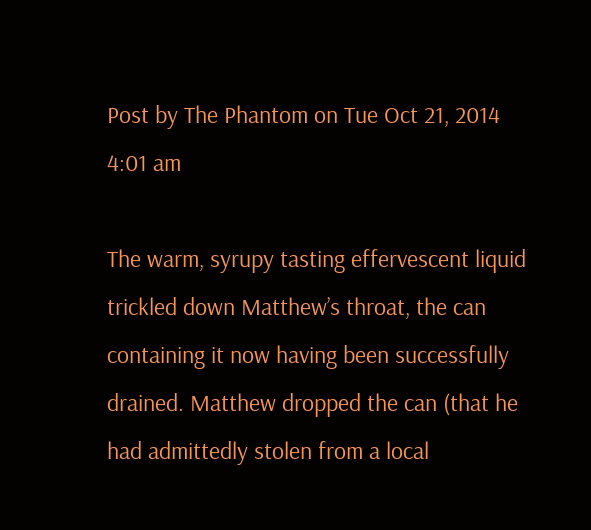Post by The Phantom on Tue Oct 21, 2014 4:01 am

The warm, syrupy tasting effervescent liquid trickled down Matthew’s throat, the can containing it now having been successfully drained. Matthew dropped the can (that he had admittedly stolen from a local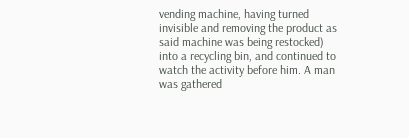vending machine, having turned invisible and removing the product as said machine was being restocked) into a recycling bin, and continued to watch the activity before him. A man was gathered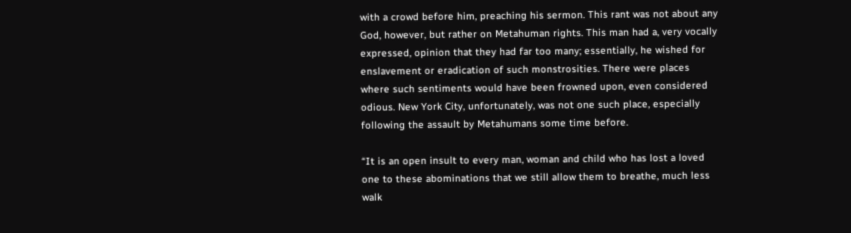with a crowd before him, preaching his sermon. This rant was not about any God, however, but rather on Metahuman rights. This man had a, very vocally expressed, opinion that they had far too many; essentially, he wished for enslavement or eradication of such monstrosities. There were places where such sentiments would have been frowned upon, even considered odious. New York City, unfortunately, was not one such place, especially following the assault by Metahumans some time before.

“It is an open insult to every man, woman and child who has lost a loved one to these abominations that we still allow them to breathe, much less walk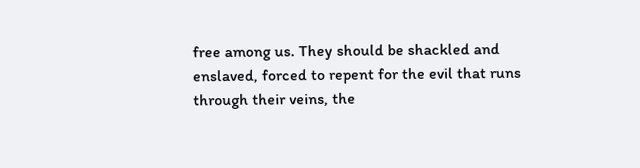free among us. They should be shackled and enslaved, forced to repent for the evil that runs through their veins, the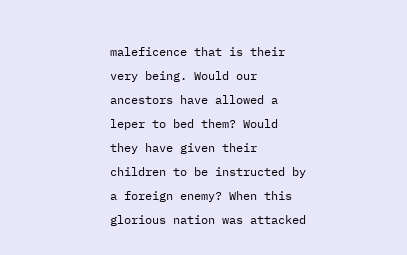maleficence that is their very being. Would our ancestors have allowed a leper to bed them? Would they have given their children to be instructed by a foreign enemy? When this glorious nation was attacked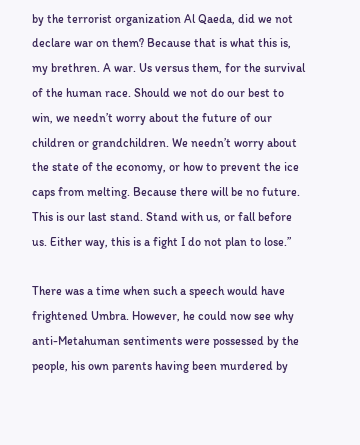by the terrorist organization Al Qaeda, did we not declare war on them? Because that is what this is, my brethren. A war. Us versus them, for the survival of the human race. Should we not do our best to win, we needn’t worry about the future of our children or grandchildren. We needn’t worry about the state of the economy, or how to prevent the ice caps from melting. Because there will be no future. This is our last stand. Stand with us, or fall before us. Either way, this is a fight I do not plan to lose.”

There was a time when such a speech would have frightened Umbra. However, he could now see why anti-Metahuman sentiments were possessed by the people, his own parents having been murdered by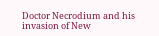Doctor Necrodium and his invasion of New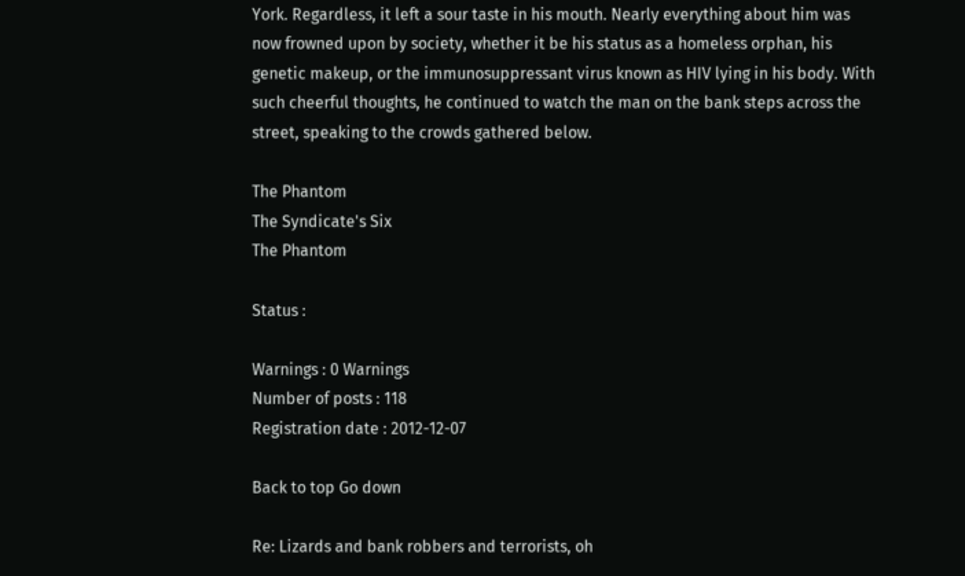York. Regardless, it left a sour taste in his mouth. Nearly everything about him was now frowned upon by society, whether it be his status as a homeless orphan, his genetic makeup, or the immunosuppressant virus known as HIV lying in his body. With such cheerful thoughts, he continued to watch the man on the bank steps across the street, speaking to the crowds gathered below.

The Phantom
The Syndicate's Six
The Phantom

Status :

Warnings : 0 Warnings
Number of posts : 118
Registration date : 2012-12-07

Back to top Go down

Re: Lizards and bank robbers and terrorists, oh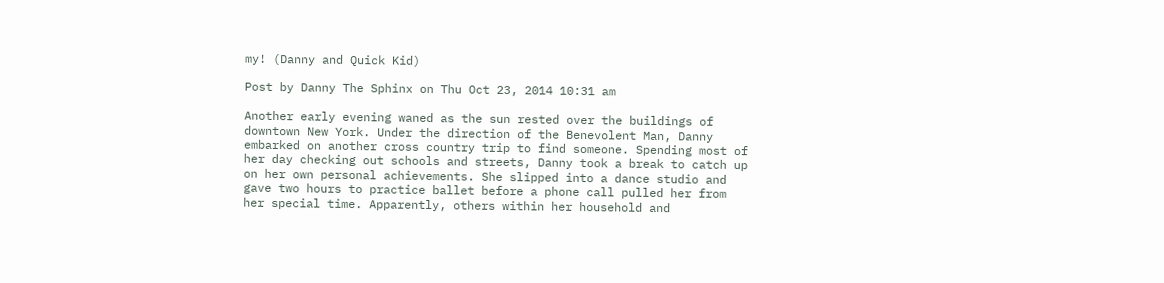my! (Danny and Quick Kid)

Post by Danny The Sphinx on Thu Oct 23, 2014 10:31 am

Another early evening waned as the sun rested over the buildings of downtown New York. Under the direction of the Benevolent Man, Danny embarked on another cross country trip to find someone. Spending most of her day checking out schools and streets, Danny took a break to catch up on her own personal achievements. She slipped into a dance studio and gave two hours to practice ballet before a phone call pulled her from her special time. Apparently, others within her household and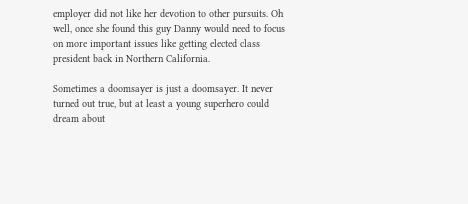employer did not like her devotion to other pursuits. Oh well, once she found this guy Danny would need to focus on more important issues like getting elected class president back in Northern California.

Sometimes a doomsayer is just a doomsayer. It never turned out true, but at least a young superhero could dream about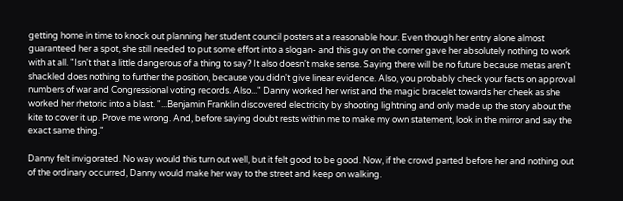getting home in time to knock out planning her student council posters at a reasonable hour. Even though her entry alone almost guaranteed her a spot, she still needed to put some effort into a slogan- and this guy on the corner gave her absolutely nothing to work with at all. "Isn't that a little dangerous of a thing to say? It also doesn't make sense. Saying there will be no future because metas aren't shackled does nothing to further the position, because you didn't give linear evidence. Also, you probably check your facts on approval numbers of war and Congressional voting records. Also..." Danny worked her wrist and the magic bracelet towards her cheek as she worked her rhetoric into a blast. "...Benjamin Franklin discovered electricity by shooting lightning and only made up the story about the kite to cover it up. Prove me wrong. And, before saying doubt rests within me to make my own statement, look in the mirror and say the exact same thing."

Danny felt invigorated. No way would this turn out well, but it felt good to be good. Now, if the crowd parted before her and nothing out of the ordinary occurred, Danny would make her way to the street and keep on walking.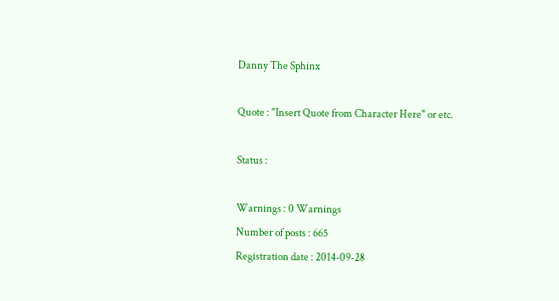Danny The Sphinx

Quote : "Insert Quote from Character Here" or etc.

Status :

Warnings : 0 Warnings
Number of posts : 665
Registration date : 2014-09-28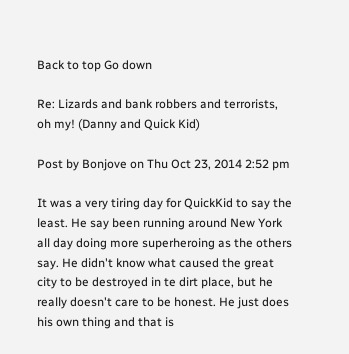Back to top Go down

Re: Lizards and bank robbers and terrorists, oh my! (Danny and Quick Kid)

Post by Bonjove on Thu Oct 23, 2014 2:52 pm

It was a very tiring day for QuickKid to say the least. He say been running around New York all day doing more superheroing as the others say. He didn't know what caused the great city to be destroyed in te dirt place, but he really doesn't care to be honest. He just does his own thing and that is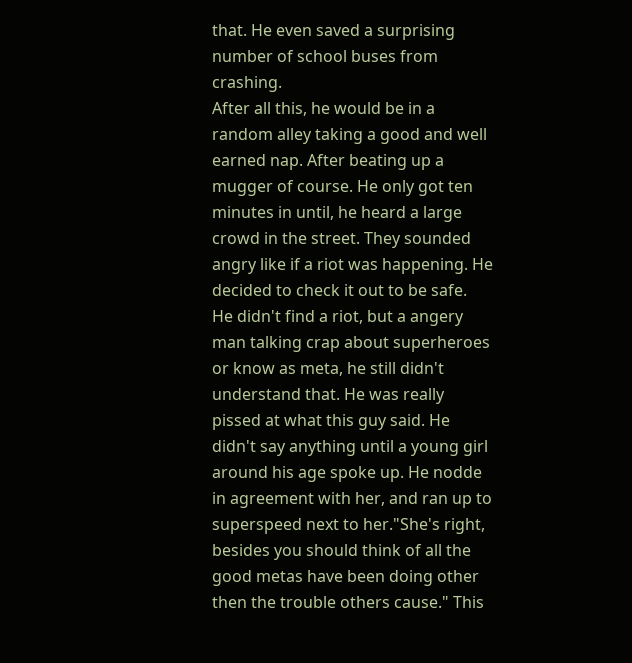that. He even saved a surprising number of school buses from crashing.
After all this, he would be in a random alley taking a good and well earned nap. After beating up a mugger of course. He only got ten minutes in until, he heard a large crowd in the street. They sounded angry like if a riot was happening. He decided to check it out to be safe.
He didn't find a riot, but a angery man talking crap about superheroes or know as meta, he still didn't understand that. He was really pissed at what this guy said. He didn't say anything until a young girl around his age spoke up. He nodde in agreement with her, and ran up to superspeed next to her."She's right, besides you should think of all the good metas have been doing other then the trouble others cause." This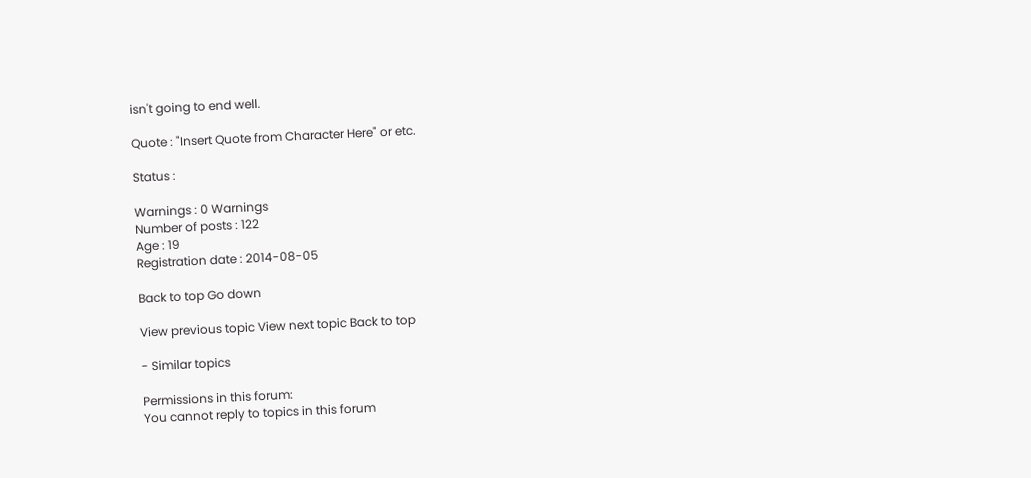isn't going to end well.

Quote : "Insert Quote from Character Here" or etc.

Status :

Warnings : 0 Warnings
Number of posts : 122
Age : 19
Registration date : 2014-08-05

Back to top Go down

View previous topic View next topic Back to top

- Similar topics

Permissions in this forum:
You cannot reply to topics in this forum